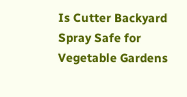Is Cutter Backyard Spray Safe for Vegetable Gardens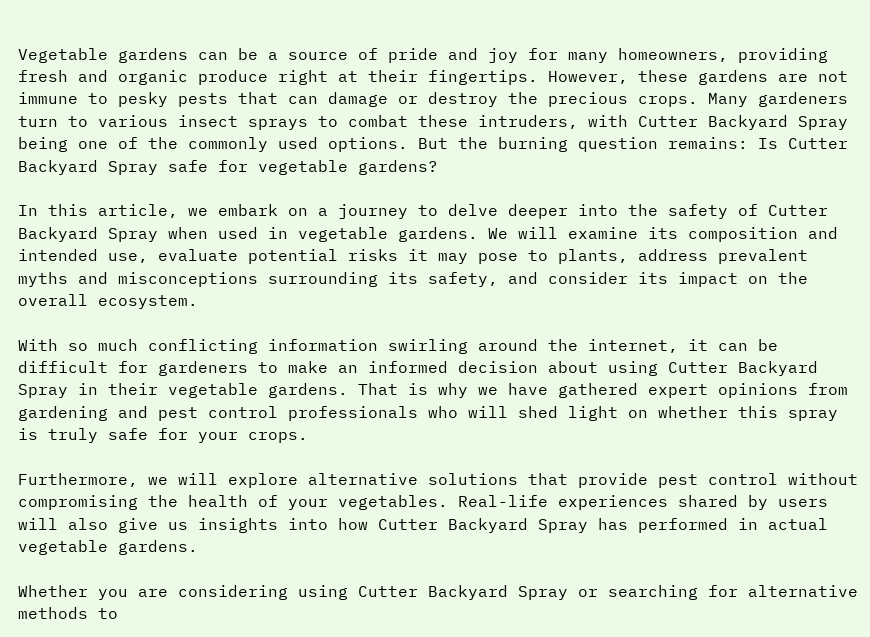Vegetable gardens can be a source of pride and joy for many homeowners, providing fresh and organic produce right at their fingertips. However, these gardens are not immune to pesky pests that can damage or destroy the precious crops. Many gardeners turn to various insect sprays to combat these intruders, with Cutter Backyard Spray being one of the commonly used options. But the burning question remains: Is Cutter Backyard Spray safe for vegetable gardens?

In this article, we embark on a journey to delve deeper into the safety of Cutter Backyard Spray when used in vegetable gardens. We will examine its composition and intended use, evaluate potential risks it may pose to plants, address prevalent myths and misconceptions surrounding its safety, and consider its impact on the overall ecosystem.

With so much conflicting information swirling around the internet, it can be difficult for gardeners to make an informed decision about using Cutter Backyard Spray in their vegetable gardens. That is why we have gathered expert opinions from gardening and pest control professionals who will shed light on whether this spray is truly safe for your crops.

Furthermore, we will explore alternative solutions that provide pest control without compromising the health of your vegetables. Real-life experiences shared by users will also give us insights into how Cutter Backyard Spray has performed in actual vegetable gardens.

Whether you are considering using Cutter Backyard Spray or searching for alternative methods to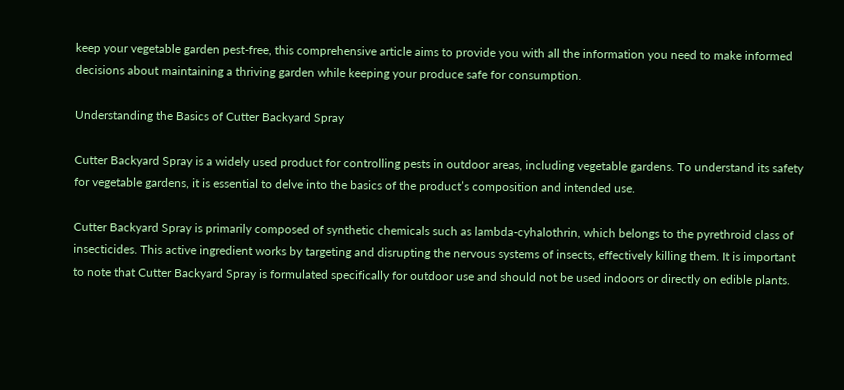keep your vegetable garden pest-free, this comprehensive article aims to provide you with all the information you need to make informed decisions about maintaining a thriving garden while keeping your produce safe for consumption.

Understanding the Basics of Cutter Backyard Spray

Cutter Backyard Spray is a widely used product for controlling pests in outdoor areas, including vegetable gardens. To understand its safety for vegetable gardens, it is essential to delve into the basics of the product’s composition and intended use.

Cutter Backyard Spray is primarily composed of synthetic chemicals such as lambda-cyhalothrin, which belongs to the pyrethroid class of insecticides. This active ingredient works by targeting and disrupting the nervous systems of insects, effectively killing them. It is important to note that Cutter Backyard Spray is formulated specifically for outdoor use and should not be used indoors or directly on edible plants.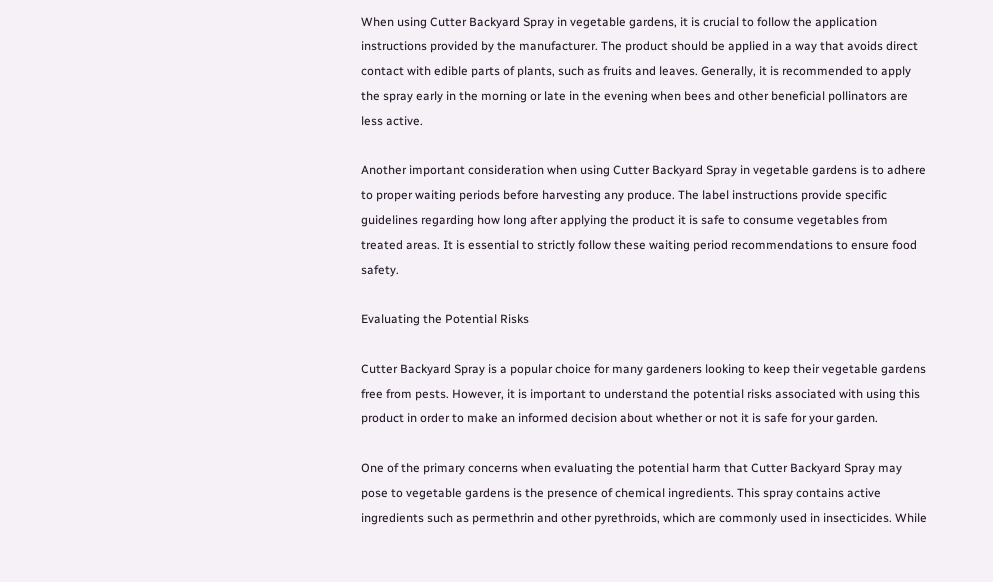When using Cutter Backyard Spray in vegetable gardens, it is crucial to follow the application instructions provided by the manufacturer. The product should be applied in a way that avoids direct contact with edible parts of plants, such as fruits and leaves. Generally, it is recommended to apply the spray early in the morning or late in the evening when bees and other beneficial pollinators are less active.

Another important consideration when using Cutter Backyard Spray in vegetable gardens is to adhere to proper waiting periods before harvesting any produce. The label instructions provide specific guidelines regarding how long after applying the product it is safe to consume vegetables from treated areas. It is essential to strictly follow these waiting period recommendations to ensure food safety.

Evaluating the Potential Risks

Cutter Backyard Spray is a popular choice for many gardeners looking to keep their vegetable gardens free from pests. However, it is important to understand the potential risks associated with using this product in order to make an informed decision about whether or not it is safe for your garden.

One of the primary concerns when evaluating the potential harm that Cutter Backyard Spray may pose to vegetable gardens is the presence of chemical ingredients. This spray contains active ingredients such as permethrin and other pyrethroids, which are commonly used in insecticides. While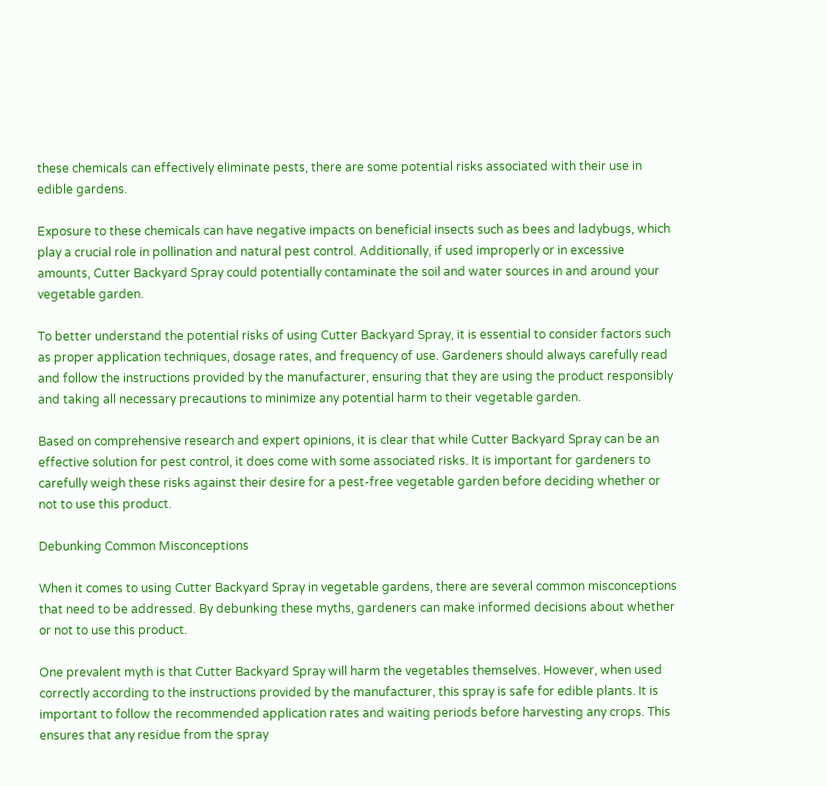these chemicals can effectively eliminate pests, there are some potential risks associated with their use in edible gardens.

Exposure to these chemicals can have negative impacts on beneficial insects such as bees and ladybugs, which play a crucial role in pollination and natural pest control. Additionally, if used improperly or in excessive amounts, Cutter Backyard Spray could potentially contaminate the soil and water sources in and around your vegetable garden.

To better understand the potential risks of using Cutter Backyard Spray, it is essential to consider factors such as proper application techniques, dosage rates, and frequency of use. Gardeners should always carefully read and follow the instructions provided by the manufacturer, ensuring that they are using the product responsibly and taking all necessary precautions to minimize any potential harm to their vegetable garden.

Based on comprehensive research and expert opinions, it is clear that while Cutter Backyard Spray can be an effective solution for pest control, it does come with some associated risks. It is important for gardeners to carefully weigh these risks against their desire for a pest-free vegetable garden before deciding whether or not to use this product.

Debunking Common Misconceptions

When it comes to using Cutter Backyard Spray in vegetable gardens, there are several common misconceptions that need to be addressed. By debunking these myths, gardeners can make informed decisions about whether or not to use this product.

One prevalent myth is that Cutter Backyard Spray will harm the vegetables themselves. However, when used correctly according to the instructions provided by the manufacturer, this spray is safe for edible plants. It is important to follow the recommended application rates and waiting periods before harvesting any crops. This ensures that any residue from the spray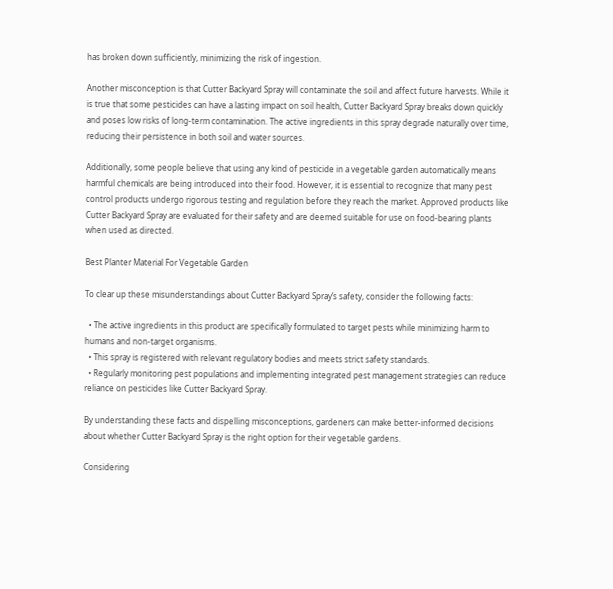has broken down sufficiently, minimizing the risk of ingestion.

Another misconception is that Cutter Backyard Spray will contaminate the soil and affect future harvests. While it is true that some pesticides can have a lasting impact on soil health, Cutter Backyard Spray breaks down quickly and poses low risks of long-term contamination. The active ingredients in this spray degrade naturally over time, reducing their persistence in both soil and water sources.

Additionally, some people believe that using any kind of pesticide in a vegetable garden automatically means harmful chemicals are being introduced into their food. However, it is essential to recognize that many pest control products undergo rigorous testing and regulation before they reach the market. Approved products like Cutter Backyard Spray are evaluated for their safety and are deemed suitable for use on food-bearing plants when used as directed.

Best Planter Material For Vegetable Garden

To clear up these misunderstandings about Cutter Backyard Spray’s safety, consider the following facts:

  • The active ingredients in this product are specifically formulated to target pests while minimizing harm to humans and non-target organisms.
  • This spray is registered with relevant regulatory bodies and meets strict safety standards.
  • Regularly monitoring pest populations and implementing integrated pest management strategies can reduce reliance on pesticides like Cutter Backyard Spray.

By understanding these facts and dispelling misconceptions, gardeners can make better-informed decisions about whether Cutter Backyard Spray is the right option for their vegetable gardens.

Considering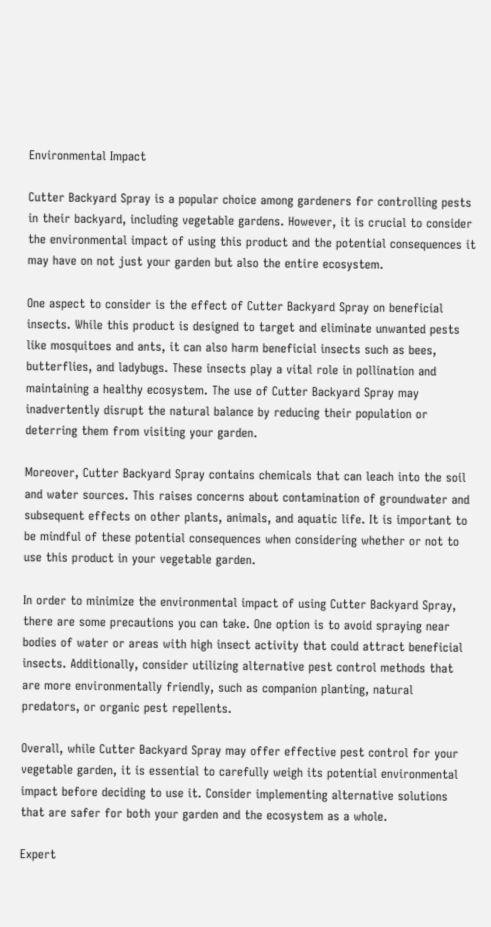Environmental Impact

Cutter Backyard Spray is a popular choice among gardeners for controlling pests in their backyard, including vegetable gardens. However, it is crucial to consider the environmental impact of using this product and the potential consequences it may have on not just your garden but also the entire ecosystem.

One aspect to consider is the effect of Cutter Backyard Spray on beneficial insects. While this product is designed to target and eliminate unwanted pests like mosquitoes and ants, it can also harm beneficial insects such as bees, butterflies, and ladybugs. These insects play a vital role in pollination and maintaining a healthy ecosystem. The use of Cutter Backyard Spray may inadvertently disrupt the natural balance by reducing their population or deterring them from visiting your garden.

Moreover, Cutter Backyard Spray contains chemicals that can leach into the soil and water sources. This raises concerns about contamination of groundwater and subsequent effects on other plants, animals, and aquatic life. It is important to be mindful of these potential consequences when considering whether or not to use this product in your vegetable garden.

In order to minimize the environmental impact of using Cutter Backyard Spray, there are some precautions you can take. One option is to avoid spraying near bodies of water or areas with high insect activity that could attract beneficial insects. Additionally, consider utilizing alternative pest control methods that are more environmentally friendly, such as companion planting, natural predators, or organic pest repellents.

Overall, while Cutter Backyard Spray may offer effective pest control for your vegetable garden, it is essential to carefully weigh its potential environmental impact before deciding to use it. Consider implementing alternative solutions that are safer for both your garden and the ecosystem as a whole.

Expert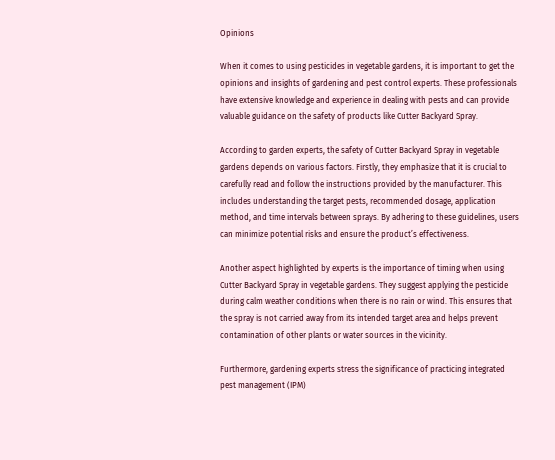Opinions

When it comes to using pesticides in vegetable gardens, it is important to get the opinions and insights of gardening and pest control experts. These professionals have extensive knowledge and experience in dealing with pests and can provide valuable guidance on the safety of products like Cutter Backyard Spray.

According to garden experts, the safety of Cutter Backyard Spray in vegetable gardens depends on various factors. Firstly, they emphasize that it is crucial to carefully read and follow the instructions provided by the manufacturer. This includes understanding the target pests, recommended dosage, application method, and time intervals between sprays. By adhering to these guidelines, users can minimize potential risks and ensure the product’s effectiveness.

Another aspect highlighted by experts is the importance of timing when using Cutter Backyard Spray in vegetable gardens. They suggest applying the pesticide during calm weather conditions when there is no rain or wind. This ensures that the spray is not carried away from its intended target area and helps prevent contamination of other plants or water sources in the vicinity.

Furthermore, gardening experts stress the significance of practicing integrated pest management (IPM)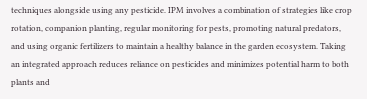techniques alongside using any pesticide. IPM involves a combination of strategies like crop rotation, companion planting, regular monitoring for pests, promoting natural predators, and using organic fertilizers to maintain a healthy balance in the garden ecosystem. Taking an integrated approach reduces reliance on pesticides and minimizes potential harm to both plants and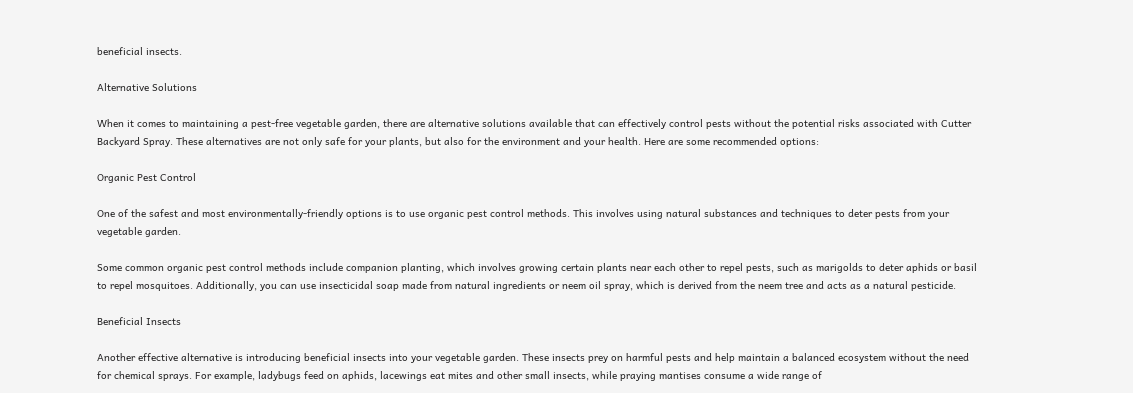beneficial insects.

Alternative Solutions

When it comes to maintaining a pest-free vegetable garden, there are alternative solutions available that can effectively control pests without the potential risks associated with Cutter Backyard Spray. These alternatives are not only safe for your plants, but also for the environment and your health. Here are some recommended options:

Organic Pest Control

One of the safest and most environmentally-friendly options is to use organic pest control methods. This involves using natural substances and techniques to deter pests from your vegetable garden.

Some common organic pest control methods include companion planting, which involves growing certain plants near each other to repel pests, such as marigolds to deter aphids or basil to repel mosquitoes. Additionally, you can use insecticidal soap made from natural ingredients or neem oil spray, which is derived from the neem tree and acts as a natural pesticide.

Beneficial Insects

Another effective alternative is introducing beneficial insects into your vegetable garden. These insects prey on harmful pests and help maintain a balanced ecosystem without the need for chemical sprays. For example, ladybugs feed on aphids, lacewings eat mites and other small insects, while praying mantises consume a wide range of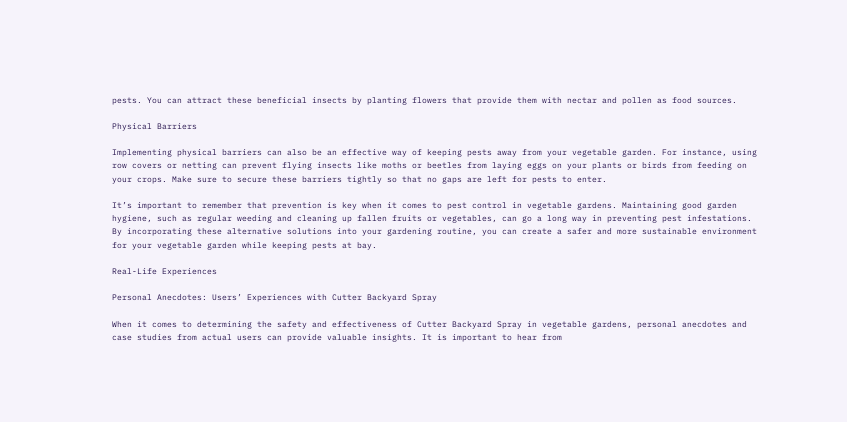pests. You can attract these beneficial insects by planting flowers that provide them with nectar and pollen as food sources.

Physical Barriers

Implementing physical barriers can also be an effective way of keeping pests away from your vegetable garden. For instance, using row covers or netting can prevent flying insects like moths or beetles from laying eggs on your plants or birds from feeding on your crops. Make sure to secure these barriers tightly so that no gaps are left for pests to enter.

It’s important to remember that prevention is key when it comes to pest control in vegetable gardens. Maintaining good garden hygiene, such as regular weeding and cleaning up fallen fruits or vegetables, can go a long way in preventing pest infestations. By incorporating these alternative solutions into your gardening routine, you can create a safer and more sustainable environment for your vegetable garden while keeping pests at bay.

Real-Life Experiences

Personal Anecdotes: Users’ Experiences with Cutter Backyard Spray

When it comes to determining the safety and effectiveness of Cutter Backyard Spray in vegetable gardens, personal anecdotes and case studies from actual users can provide valuable insights. It is important to hear from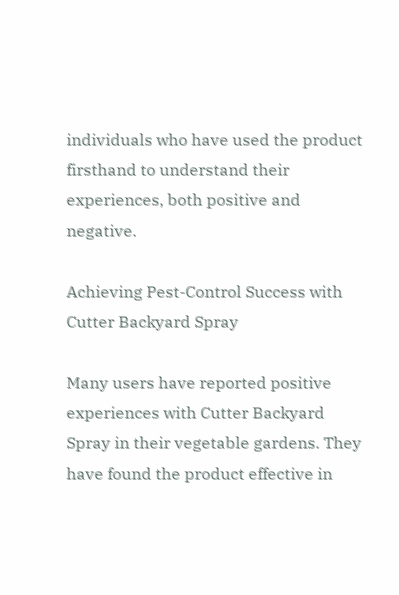individuals who have used the product firsthand to understand their experiences, both positive and negative.

Achieving Pest-Control Success with Cutter Backyard Spray

Many users have reported positive experiences with Cutter Backyard Spray in their vegetable gardens. They have found the product effective in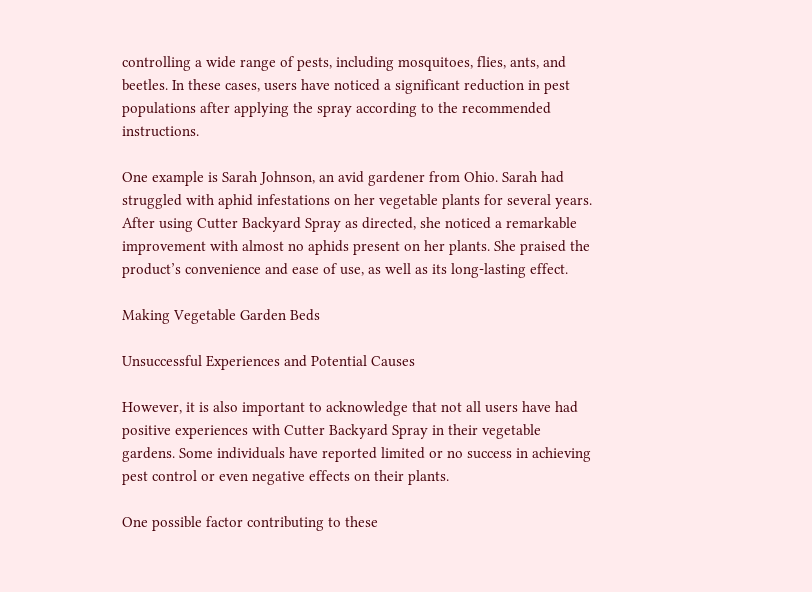controlling a wide range of pests, including mosquitoes, flies, ants, and beetles. In these cases, users have noticed a significant reduction in pest populations after applying the spray according to the recommended instructions.

One example is Sarah Johnson, an avid gardener from Ohio. Sarah had struggled with aphid infestations on her vegetable plants for several years. After using Cutter Backyard Spray as directed, she noticed a remarkable improvement with almost no aphids present on her plants. She praised the product’s convenience and ease of use, as well as its long-lasting effect.

Making Vegetable Garden Beds

Unsuccessful Experiences and Potential Causes

However, it is also important to acknowledge that not all users have had positive experiences with Cutter Backyard Spray in their vegetable gardens. Some individuals have reported limited or no success in achieving pest control or even negative effects on their plants.

One possible factor contributing to these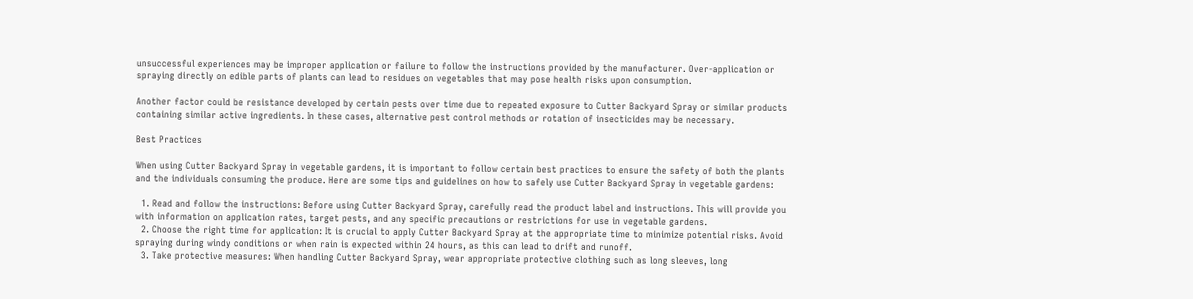unsuccessful experiences may be improper application or failure to follow the instructions provided by the manufacturer. Over-application or spraying directly on edible parts of plants can lead to residues on vegetables that may pose health risks upon consumption.

Another factor could be resistance developed by certain pests over time due to repeated exposure to Cutter Backyard Spray or similar products containing similar active ingredients. In these cases, alternative pest control methods or rotation of insecticides may be necessary.

Best Practices

When using Cutter Backyard Spray in vegetable gardens, it is important to follow certain best practices to ensure the safety of both the plants and the individuals consuming the produce. Here are some tips and guidelines on how to safely use Cutter Backyard Spray in vegetable gardens:

  1. Read and follow the instructions: Before using Cutter Backyard Spray, carefully read the product label and instructions. This will provide you with information on application rates, target pests, and any specific precautions or restrictions for use in vegetable gardens.
  2. Choose the right time for application: It is crucial to apply Cutter Backyard Spray at the appropriate time to minimize potential risks. Avoid spraying during windy conditions or when rain is expected within 24 hours, as this can lead to drift and runoff.
  3. Take protective measures: When handling Cutter Backyard Spray, wear appropriate protective clothing such as long sleeves, long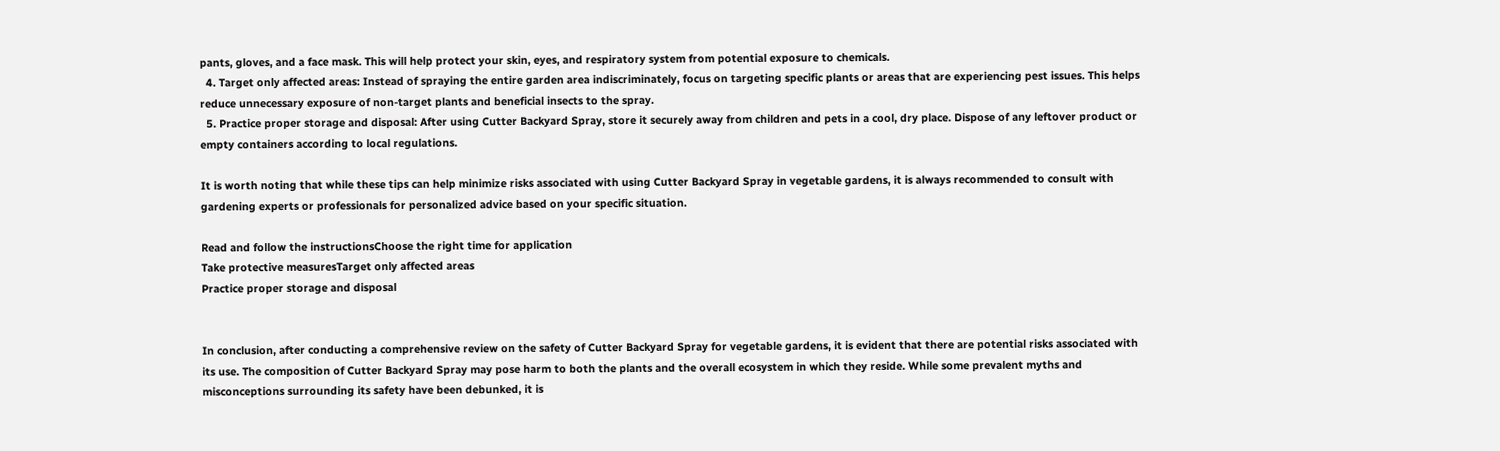pants, gloves, and a face mask. This will help protect your skin, eyes, and respiratory system from potential exposure to chemicals.
  4. Target only affected areas: Instead of spraying the entire garden area indiscriminately, focus on targeting specific plants or areas that are experiencing pest issues. This helps reduce unnecessary exposure of non-target plants and beneficial insects to the spray.
  5. Practice proper storage and disposal: After using Cutter Backyard Spray, store it securely away from children and pets in a cool, dry place. Dispose of any leftover product or empty containers according to local regulations.

It is worth noting that while these tips can help minimize risks associated with using Cutter Backyard Spray in vegetable gardens, it is always recommended to consult with gardening experts or professionals for personalized advice based on your specific situation.

Read and follow the instructionsChoose the right time for application
Take protective measuresTarget only affected areas
Practice proper storage and disposal


In conclusion, after conducting a comprehensive review on the safety of Cutter Backyard Spray for vegetable gardens, it is evident that there are potential risks associated with its use. The composition of Cutter Backyard Spray may pose harm to both the plants and the overall ecosystem in which they reside. While some prevalent myths and misconceptions surrounding its safety have been debunked, it is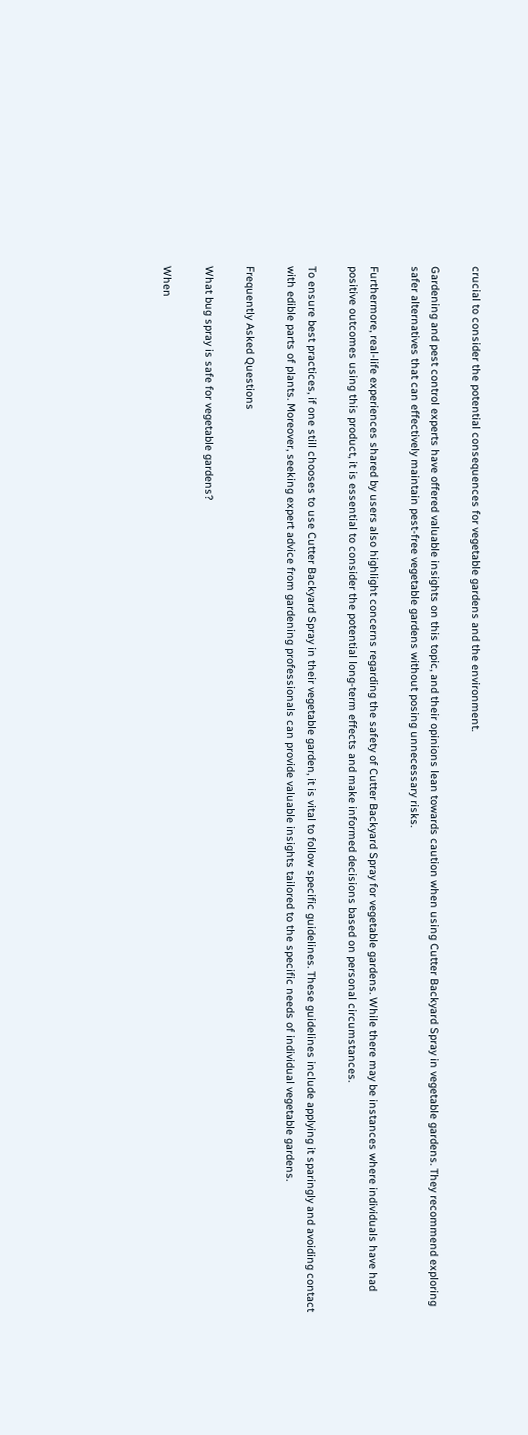crucial to consider the potential consequences for vegetable gardens and the environment.

Gardening and pest control experts have offered valuable insights on this topic, and their opinions lean towards caution when using Cutter Backyard Spray in vegetable gardens. They recommend exploring safer alternatives that can effectively maintain pest-free vegetable gardens without posing unnecessary risks.

Furthermore, real-life experiences shared by users also highlight concerns regarding the safety of Cutter Backyard Spray for vegetable gardens. While there may be instances where individuals have had positive outcomes using this product, it is essential to consider the potential long-term effects and make informed decisions based on personal circumstances.

To ensure best practices, if one still chooses to use Cutter Backyard Spray in their vegetable garden, it is vital to follow specific guidelines. These guidelines include applying it sparingly and avoiding contact with edible parts of plants. Moreover, seeking expert advice from gardening professionals can provide valuable insights tailored to the specific needs of individual vegetable gardens.

Frequently Asked Questions

What bug spray is safe for vegetable gardens?

When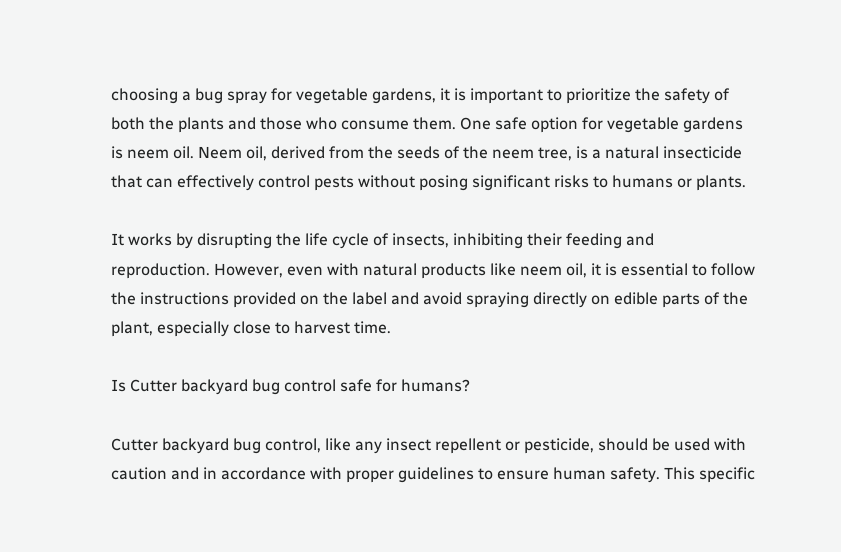choosing a bug spray for vegetable gardens, it is important to prioritize the safety of both the plants and those who consume them. One safe option for vegetable gardens is neem oil. Neem oil, derived from the seeds of the neem tree, is a natural insecticide that can effectively control pests without posing significant risks to humans or plants.

It works by disrupting the life cycle of insects, inhibiting their feeding and reproduction. However, even with natural products like neem oil, it is essential to follow the instructions provided on the label and avoid spraying directly on edible parts of the plant, especially close to harvest time.

Is Cutter backyard bug control safe for humans?

Cutter backyard bug control, like any insect repellent or pesticide, should be used with caution and in accordance with proper guidelines to ensure human safety. This specific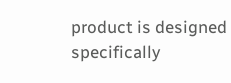product is designed specifically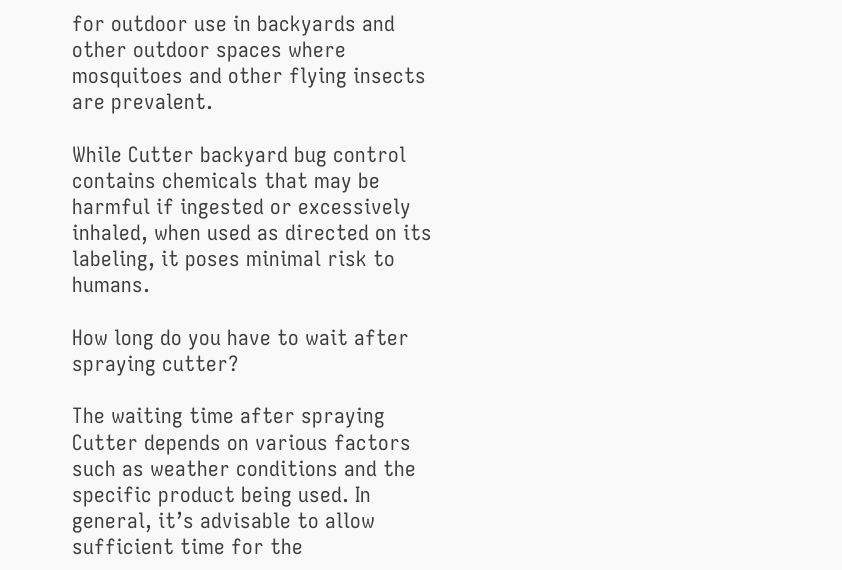for outdoor use in backyards and other outdoor spaces where mosquitoes and other flying insects are prevalent.

While Cutter backyard bug control contains chemicals that may be harmful if ingested or excessively inhaled, when used as directed on its labeling, it poses minimal risk to humans.

How long do you have to wait after spraying cutter?

The waiting time after spraying Cutter depends on various factors such as weather conditions and the specific product being used. In general, it’s advisable to allow sufficient time for the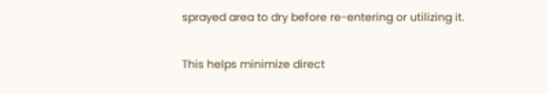sprayed area to dry before re-entering or utilizing it.

This helps minimize direct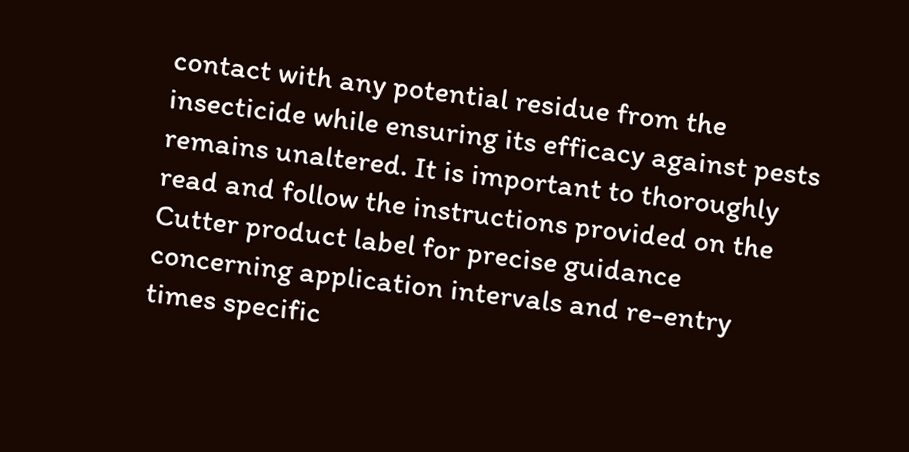contact with any potential residue from the insecticide while ensuring its efficacy against pests remains unaltered. It is important to thoroughly read and follow the instructions provided on the Cutter product label for precise guidance concerning application intervals and re-entry times specific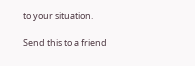to your situation.

Send this to a friend